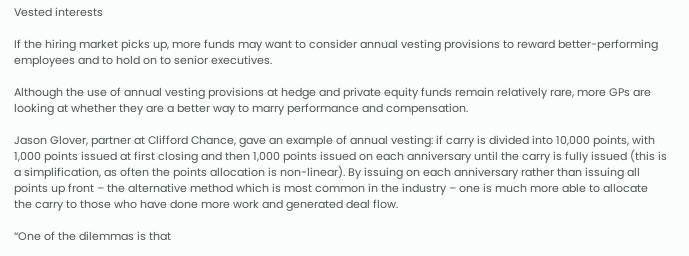Vested interests

If the hiring market picks up, more funds may want to consider annual vesting provisions to reward better-performing employees and to hold on to senior executives.

Although the use of annual vesting provisions at hedge and private equity funds remain relatively rare, more GPs are looking at whether they are a better way to marry performance and compensation.

Jason Glover, partner at Clifford Chance, gave an example of annual vesting: if carry is divided into 10,000 points, with 1,000 points issued at first closing and then 1,000 points issued on each anniversary until the carry is fully issued (this is a simplification, as often the points allocation is non-linear). By issuing on each anniversary rather than issuing all points up front – the alternative method which is most common in the industry – one is much more able to allocate the carry to those who have done more work and generated deal flow.

“One of the dilemmas is that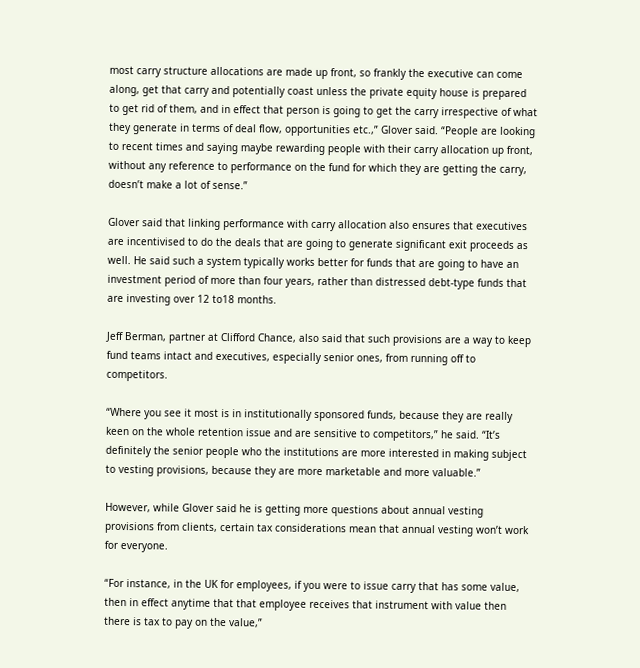most carry structure allocations are made up front, so frankly the executive can come along, get that carry and potentially coast unless the private equity house is prepared to get rid of them, and in effect that person is going to get the carry irrespective of what they generate in terms of deal flow, opportunities etc.,” Glover said. “People are looking to recent times and saying maybe rewarding people with their carry allocation up front, without any reference to performance on the fund for which they are getting the carry, doesn’t make a lot of sense.”

Glover said that linking performance with carry allocation also ensures that executives are incentivised to do the deals that are going to generate significant exit proceeds as well. He said such a system typically works better for funds that are going to have an investment period of more than four years, rather than distressed debt-type funds that are investing over 12 to18 months.

Jeff Berman, partner at Clifford Chance, also said that such provisions are a way to keep fund teams intact and executives, especially senior ones, from running off to competitors.

“Where you see it most is in institutionally sponsored funds, because they are really keen on the whole retention issue and are sensitive to competitors,” he said. “It’s definitely the senior people who the institutions are more interested in making subject to vesting provisions, because they are more marketable and more valuable.”

However, while Glover said he is getting more questions about annual vesting provisions from clients, certain tax considerations mean that annual vesting won’t work for everyone.

“For instance, in the UK for employees, if you were to issue carry that has some value, then in effect anytime that that employee receives that instrument with value then there is tax to pay on the value,”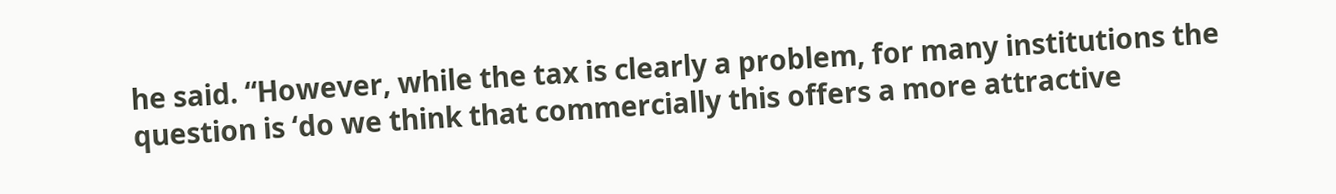he said. “However, while the tax is clearly a problem, for many institutions the question is ‘do we think that commercially this offers a more attractive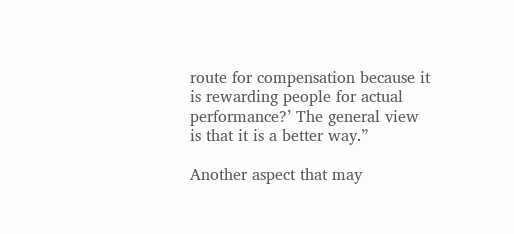route for compensation because it is rewarding people for actual performance?’ The general view is that it is a better way.”

Another aspect that may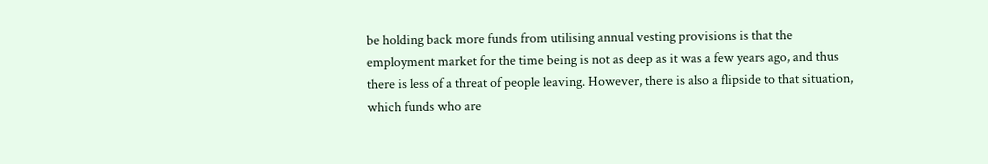be holding back more funds from utilising annual vesting provisions is that the employment market for the time being is not as deep as it was a few years ago, and thus there is less of a threat of people leaving. However, there is also a flipside to that situation, which funds who are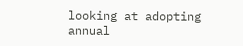looking at adopting annual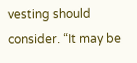vesting should consider. “It may be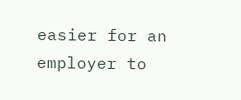easier for an employer to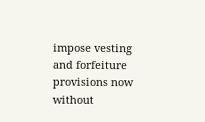impose vesting and forfeiture provisions now without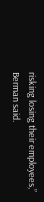risking losing their employees,” Berman said.